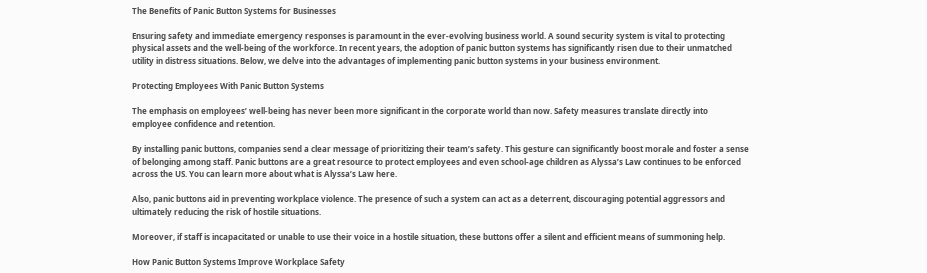The Benefits of Panic Button Systems for Businesses

Ensuring safety and immediate emergency responses is paramount in the ever-evolving business world. A sound security system is vital to protecting physical assets and the well-being of the workforce. In recent years, the adoption of panic button systems has significantly risen due to their unmatched utility in distress situations. Below, we delve into the advantages of implementing panic button systems in your business environment.

Protecting Employees With Panic Button Systems

The emphasis on employees’ well-being has never been more significant in the corporate world than now. Safety measures translate directly into employee confidence and retention.

By installing panic buttons, companies send a clear message of prioritizing their team’s safety. This gesture can significantly boost morale and foster a sense of belonging among staff. Panic buttons are a great resource to protect employees and even school-age children as Alyssa’s Law continues to be enforced across the US. You can learn more about what is Alyssa’s Law here.

Also, panic buttons aid in preventing workplace violence. The presence of such a system can act as a deterrent, discouraging potential aggressors and ultimately reducing the risk of hostile situations.

Moreover, if staff is incapacitated or unable to use their voice in a hostile situation, these buttons offer a silent and efficient means of summoning help.

How Panic Button Systems Improve Workplace Safety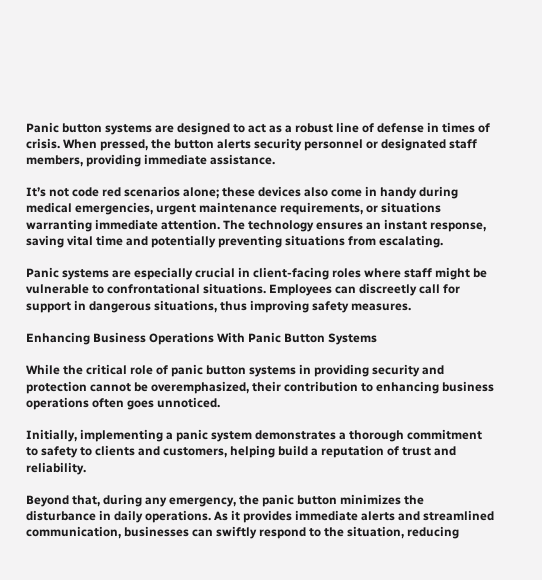Panic button systems are designed to act as a robust line of defense in times of crisis. When pressed, the button alerts security personnel or designated staff members, providing immediate assistance.

It’s not code red scenarios alone; these devices also come in handy during medical emergencies, urgent maintenance requirements, or situations warranting immediate attention. The technology ensures an instant response, saving vital time and potentially preventing situations from escalating.

Panic systems are especially crucial in client-facing roles where staff might be vulnerable to confrontational situations. Employees can discreetly call for support in dangerous situations, thus improving safety measures.

Enhancing Business Operations With Panic Button Systems

While the critical role of panic button systems in providing security and protection cannot be overemphasized, their contribution to enhancing business operations often goes unnoticed.

Initially, implementing a panic system demonstrates a thorough commitment to safety to clients and customers, helping build a reputation of trust and reliability.

Beyond that, during any emergency, the panic button minimizes the disturbance in daily operations. As it provides immediate alerts and streamlined communication, businesses can swiftly respond to the situation, reducing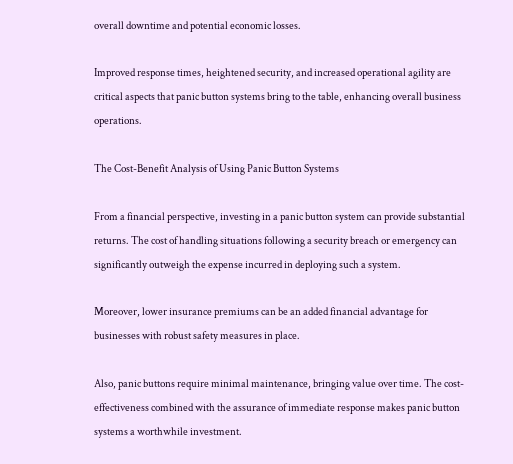overall downtime and potential economic losses.

Improved response times, heightened security, and increased operational agility are critical aspects that panic button systems bring to the table, enhancing overall business operations.

The Cost-Benefit Analysis of Using Panic Button Systems

From a financial perspective, investing in a panic button system can provide substantial returns. The cost of handling situations following a security breach or emergency can significantly outweigh the expense incurred in deploying such a system.

Moreover, lower insurance premiums can be an added financial advantage for businesses with robust safety measures in place.

Also, panic buttons require minimal maintenance, bringing value over time. The cost-effectiveness combined with the assurance of immediate response makes panic button systems a worthwhile investment.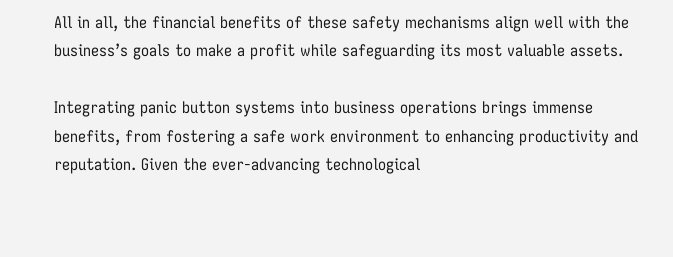All in all, the financial benefits of these safety mechanisms align well with the business’s goals to make a profit while safeguarding its most valuable assets.

Integrating panic button systems into business operations brings immense benefits, from fostering a safe work environment to enhancing productivity and reputation. Given the ever-advancing technological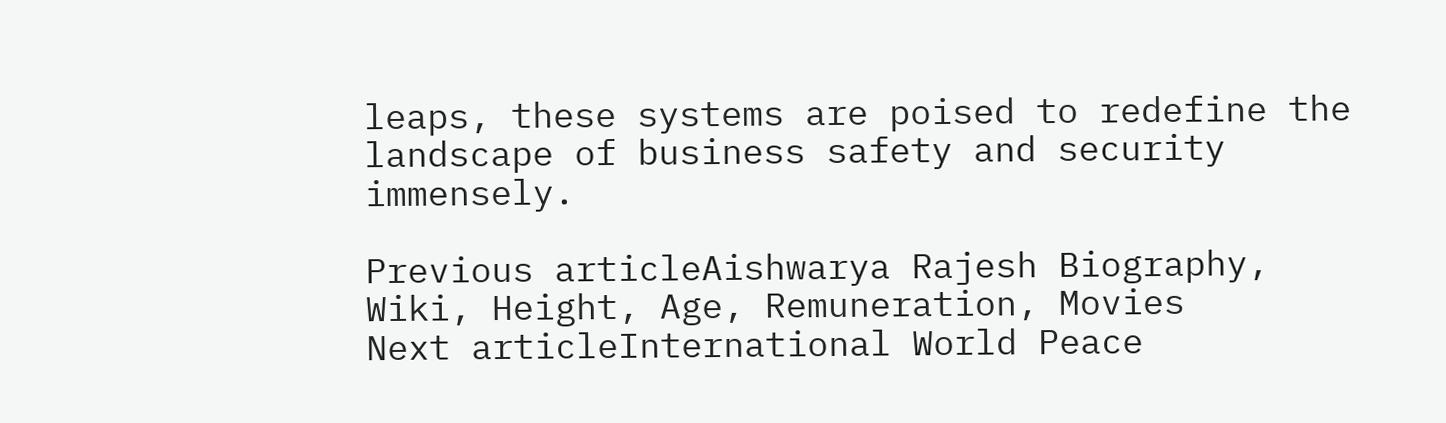leaps, these systems are poised to redefine the landscape of business safety and security immensely.

Previous articleAishwarya Rajesh Biography, Wiki, Height, Age, Remuneration, Movies
Next articleInternational World Peace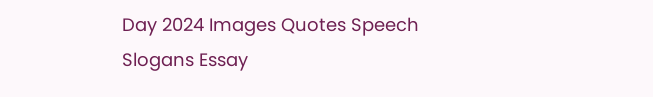Day 2024 Images Quotes Speech Slogans Essay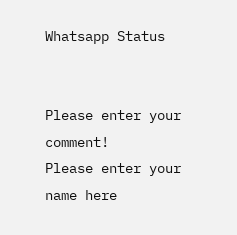Whatsapp Status


Please enter your comment!
Please enter your name here